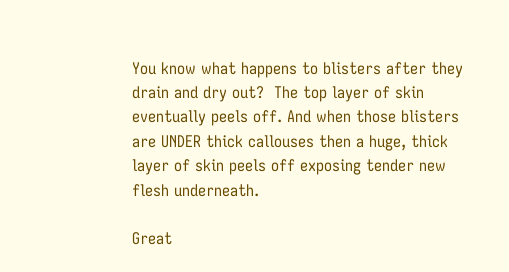You know what happens to blisters after they drain and dry out?  The top layer of skin eventually peels off. And when those blisters are UNDER thick callouses then a huge, thick layer of skin peels off exposing tender new flesh underneath.

Great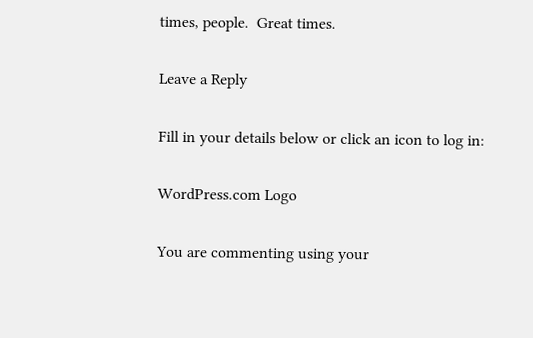times, people.  Great times.

Leave a Reply

Fill in your details below or click an icon to log in:

WordPress.com Logo

You are commenting using your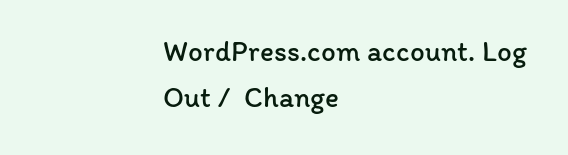WordPress.com account. Log Out /  Change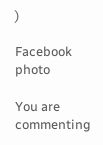)

Facebook photo

You are commenting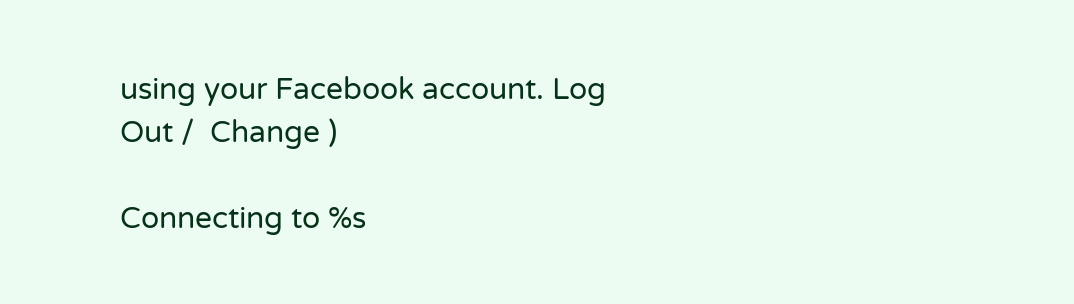using your Facebook account. Log Out /  Change )

Connecting to %s